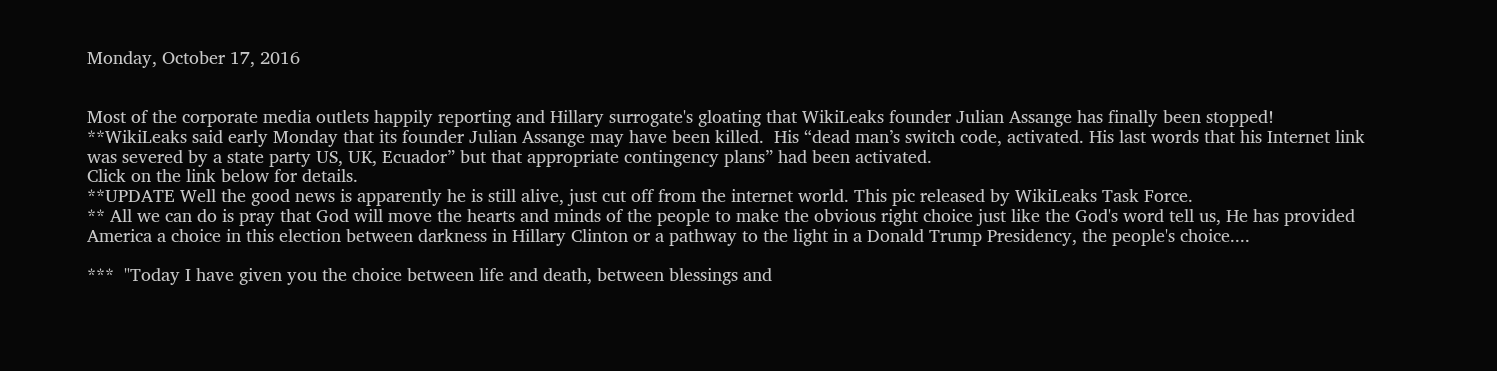Monday, October 17, 2016


Most of the corporate media outlets happily reporting and Hillary surrogate's gloating that WikiLeaks founder Julian Assange has finally been stopped!
**WikiLeaks said early Monday that its founder Julian Assange may have been killed.  His “dead man’s switch code, activated. His last words that his Internet link was severed by a state party US, UK, Ecuador” but that appropriate contingency plans” had been activated.
Click on the link below for details.
**UPDATE Well the good news is apparently he is still alive, just cut off from the internet world. This pic released by WikiLeaks Task Force.
** All we can do is pray that God will move the hearts and minds of the people to make the obvious right choice just like the God's word tell us, He has provided America a choice in this election between darkness in Hillary Clinton or a pathway to the light in a Donald Trump Presidency, the people's choice....

***  "Today I have given you the choice between life and death, between blessings and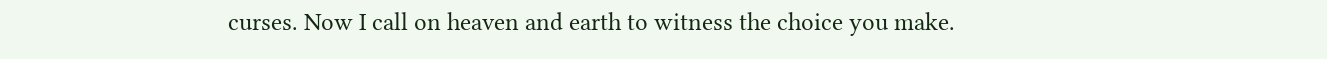curses. Now I call on heaven and earth to witness the choice you make.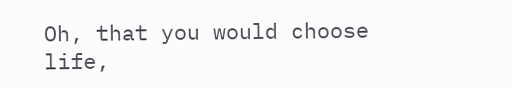Oh, that you would choose life,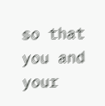so that you and your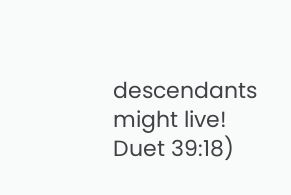descendants might live! Duet 39:18)